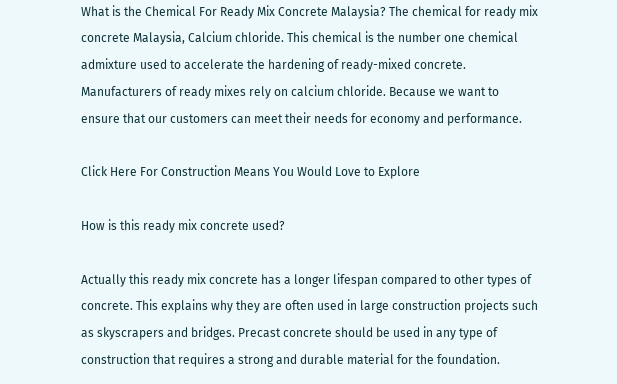What is the Chemical For Ready Mix Concrete Malaysia? The chemical for ready mix concrete Malaysia, Calcium chloride. This chemical is the number one chemical admixture used to accelerate the hardening of ready-mixed concrete. Manufacturers of ready mixes rely on calcium chloride. Because we want to ensure that our customers can meet their needs for economy and performance.

Click Here For Construction Means You Would Love to Explore

How is this ready mix concrete used?

Actually this ready mix concrete has a longer lifespan compared to other types of concrete. This explains why they are often used in large construction projects such as skyscrapers and bridges. Precast concrete should be used in any type of construction that requires a strong and durable material for the foundation.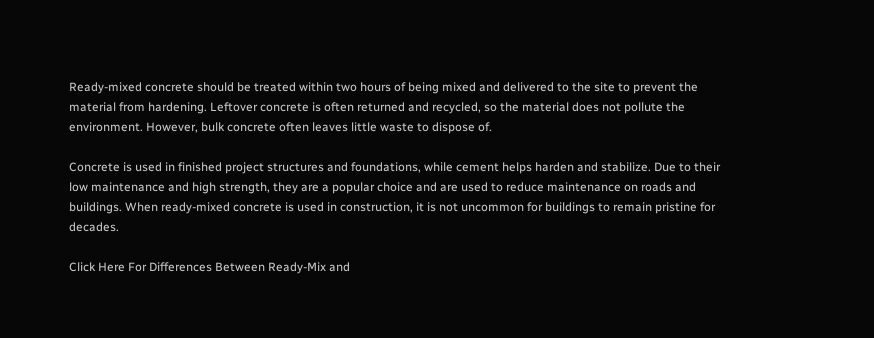Ready-mixed concrete should be treated within two hours of being mixed and delivered to the site to prevent the material from hardening. Leftover concrete is often returned and recycled, so the material does not pollute the environment. However, bulk concrete often leaves little waste to dispose of.

Concrete is used in finished project structures and foundations, while cement helps harden and stabilize. Due to their low maintenance and high strength, they are a popular choice and are used to reduce maintenance on roads and buildings. When ready-mixed concrete is used in construction, it is not uncommon for buildings to remain pristine for decades.

Click Here For Differences Between Ready-Mix and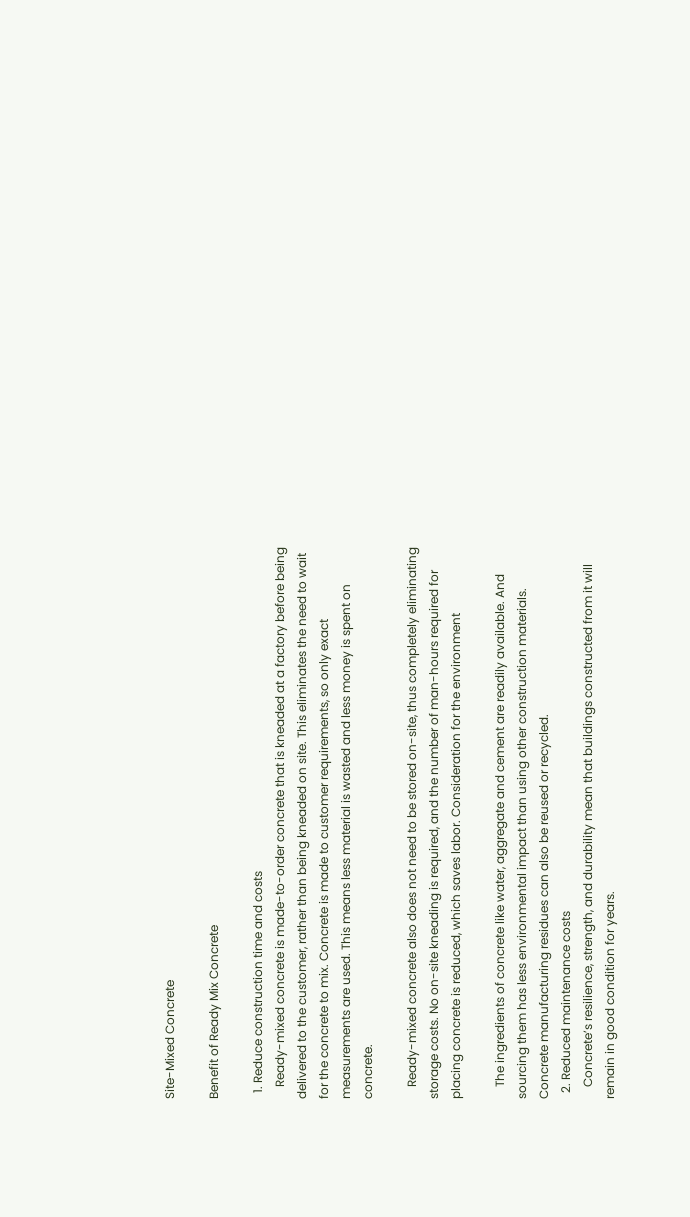Site-Mixed Concrete

Benefit of Ready Mix Concrete

  1. Reduce construction time and costs
    Ready-mixed concrete is made-to-order concrete that is kneaded at a factory before being delivered to the customer, rather than being kneaded on site. This eliminates the need to wait for the concrete to mix. Concrete is made to customer requirements, so only exact measurements are used. This means less material is wasted and less money is spent on concrete.

    Ready-mixed concrete also does not need to be stored on-site, thus completely eliminating storage costs. No on-site kneading is required, and the number of man-hours required for placing concrete is reduced, which saves labor. Consideration for the environment

    The ingredients of concrete like water, aggregate and cement are readily available. And sourcing them has less environmental impact than using other construction materials. Concrete manufacturing residues can also be reused or recycled.
  2. Reduced maintenance costs
    Concrete’s resilience, strength, and durability mean that buildings constructed from it will remain in good condition for years.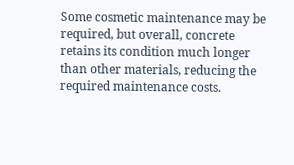Some cosmetic maintenance may be required, but overall, concrete retains its condition much longer than other materials, reducing the required maintenance costs.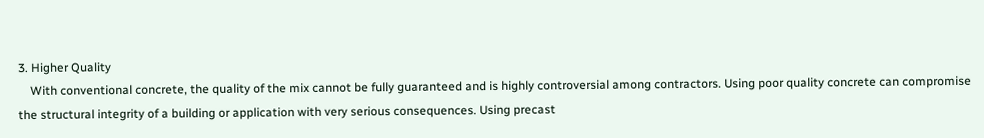3. Higher Quality
    With conventional concrete, the quality of the mix cannot be fully guaranteed and is highly controversial among contractors. Using poor quality concrete can compromise the structural integrity of a building or application with very serious consequences. Using precast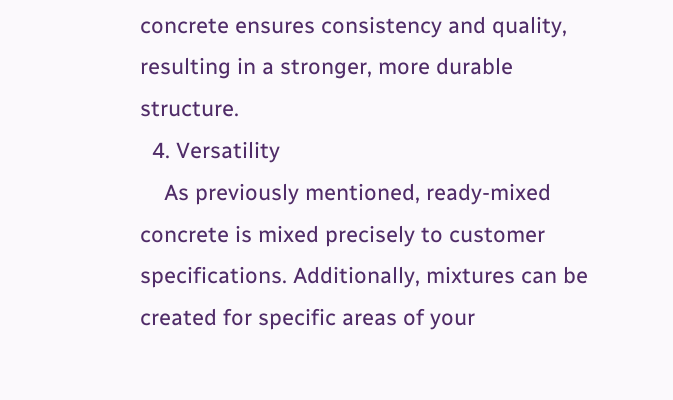concrete ensures consistency and quality, resulting in a stronger, more durable structure.
  4. Versatility
    As previously mentioned, ready-mixed concrete is mixed precisely to customer specifications. Additionally, mixtures can be created for specific areas of your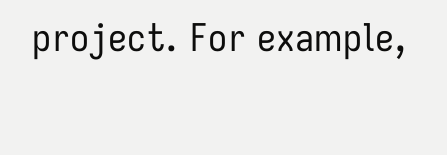project. For example,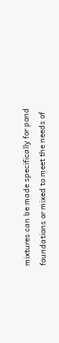mixtures can be made specifically for pond foundations or mixed to meet the needs of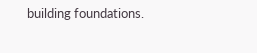building foundations.